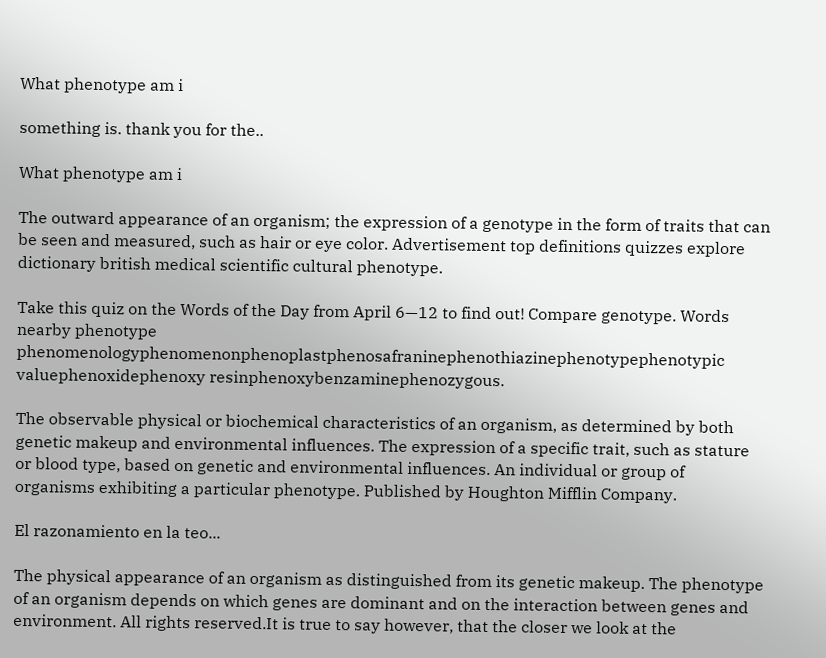What phenotype am i

something is. thank you for the..

What phenotype am i

The outward appearance of an organism; the expression of a genotype in the form of traits that can be seen and measured, such as hair or eye color. Advertisement top definitions quizzes explore dictionary british medical scientific cultural phenotype.

Take this quiz on the Words of the Day from April 6—12 to find out! Compare genotype. Words nearby phenotype phenomenologyphenomenonphenoplastphenosafraninephenothiazinephenotypephenotypic valuephenoxidephenoxy resinphenoxybenzaminephenozygous.

The observable physical or biochemical characteristics of an organism, as determined by both genetic makeup and environmental influences. The expression of a specific trait, such as stature or blood type, based on genetic and environmental influences. An individual or group of organisms exhibiting a particular phenotype. Published by Houghton Mifflin Company.

El razonamiento en la teo...

The physical appearance of an organism as distinguished from its genetic makeup. The phenotype of an organism depends on which genes are dominant and on the interaction between genes and environment. All rights reserved.It is true to say however, that the closer we look at the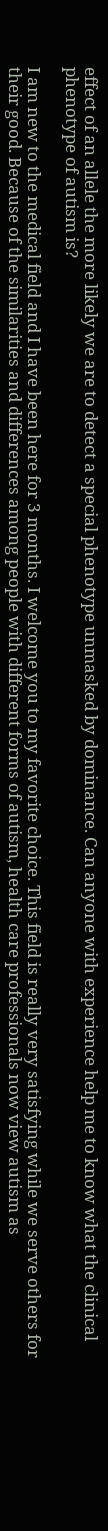effect of an allele the more likely we are to detect a special phenotype unmasked by dominance. Can anyone with experience help me to know what the clinical phenotype of autism is?

I am new to the medical field and I have been here for 3 months. I welcome you to my favorite choice. This field is really very satisfying while we serve others for their good. Because of the similarities and differences among people with different forms of autism, health care professionals now view autism as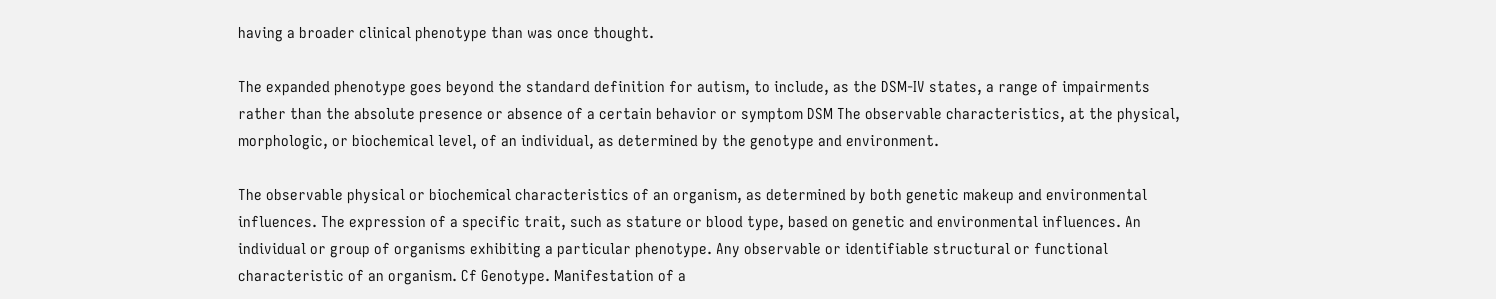having a broader clinical phenotype than was once thought.

The expanded phenotype goes beyond the standard definition for autism, to include, as the DSM-IV states, a range of impairments rather than the absolute presence or absence of a certain behavior or symptom DSM The observable characteristics, at the physical, morphologic, or biochemical level, of an individual, as determined by the genotype and environment.

The observable physical or biochemical characteristics of an organism, as determined by both genetic makeup and environmental influences. The expression of a specific trait, such as stature or blood type, based on genetic and environmental influences. An individual or group of organisms exhibiting a particular phenotype. Any observable or identifiable structural or functional characteristic of an organism. Cf Genotype. Manifestation of a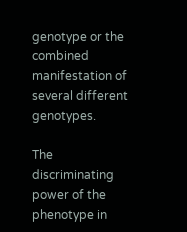genotype or the combined manifestation of several different genotypes.

The discriminating power of the phenotype in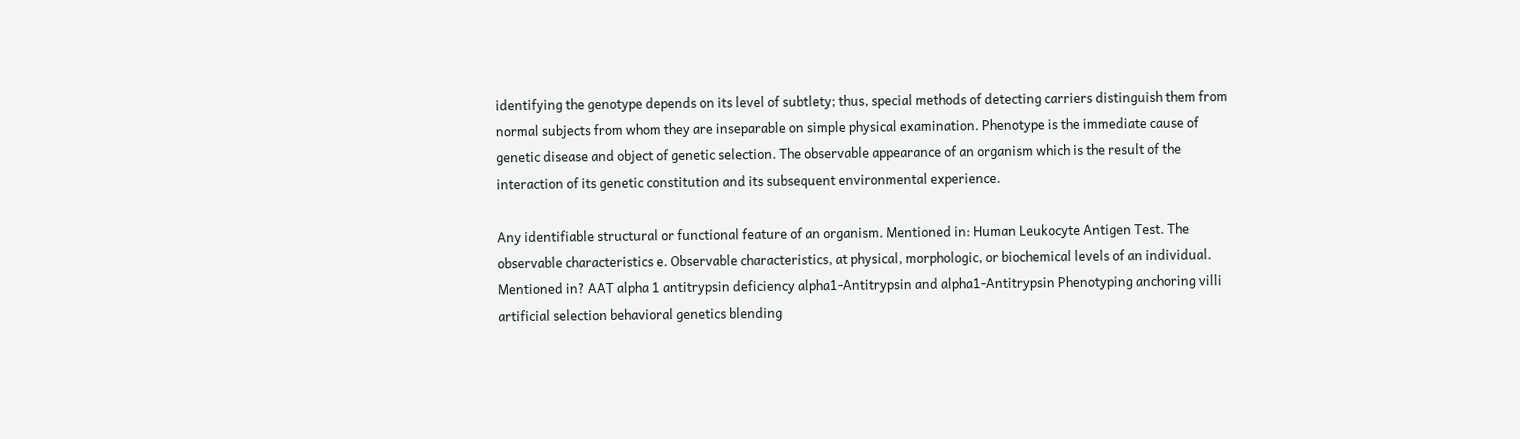identifying the genotype depends on its level of subtlety; thus, special methods of detecting carriers distinguish them from normal subjects from whom they are inseparable on simple physical examination. Phenotype is the immediate cause of genetic disease and object of genetic selection. The observable appearance of an organism which is the result of the interaction of its genetic constitution and its subsequent environmental experience.

Any identifiable structural or functional feature of an organism. Mentioned in: Human Leukocyte Antigen Test. The observable characteristics e. Observable characteristics, at physical, morphologic, or biochemical levels of an individual. Mentioned in? AAT alpha 1 antitrypsin deficiency alpha1-Antitrypsin and alpha1-Antitrypsin Phenotyping anchoring villi artificial selection behavioral genetics blending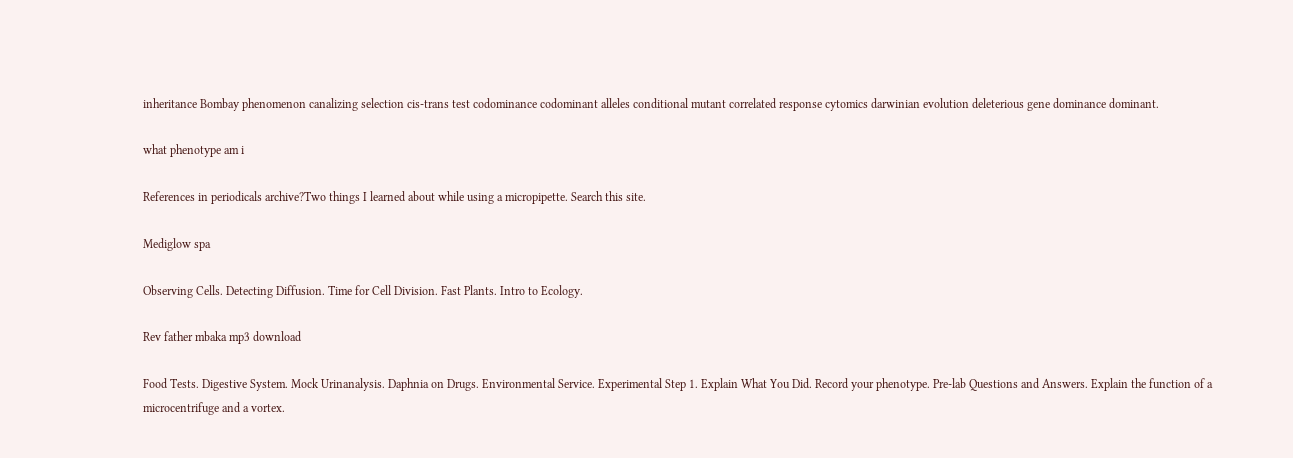inheritance Bombay phenomenon canalizing selection cis-trans test codominance codominant alleles conditional mutant correlated response cytomics darwinian evolution deleterious gene dominance dominant.

what phenotype am i

References in periodicals archive?Two things I learned about while using a micropipette. Search this site.

Mediglow spa

Observing Cells. Detecting Diffusion. Time for Cell Division. Fast Plants. Intro to Ecology.

Rev father mbaka mp3 download

Food Tests. Digestive System. Mock Urinanalysis. Daphnia on Drugs. Environmental Service. Experimental Step 1. Explain What You Did. Record your phenotype. Pre-lab Questions and Answers. Explain the function of a microcentrifuge and a vortex.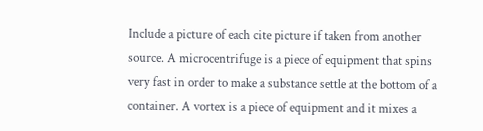Include a picture of each cite picture if taken from another source. A microcentrifuge is a piece of equipment that spins very fast in order to make a substance settle at the bottom of a container. A vortex is a piece of equipment and it mixes a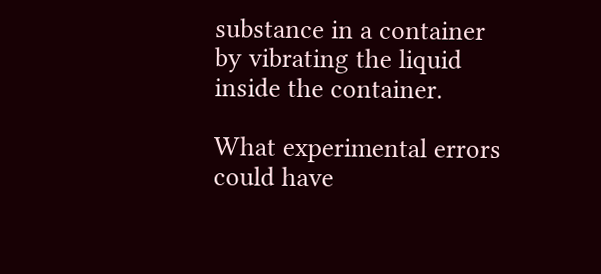substance in a container by vibrating the liquid inside the container.

What experimental errors could have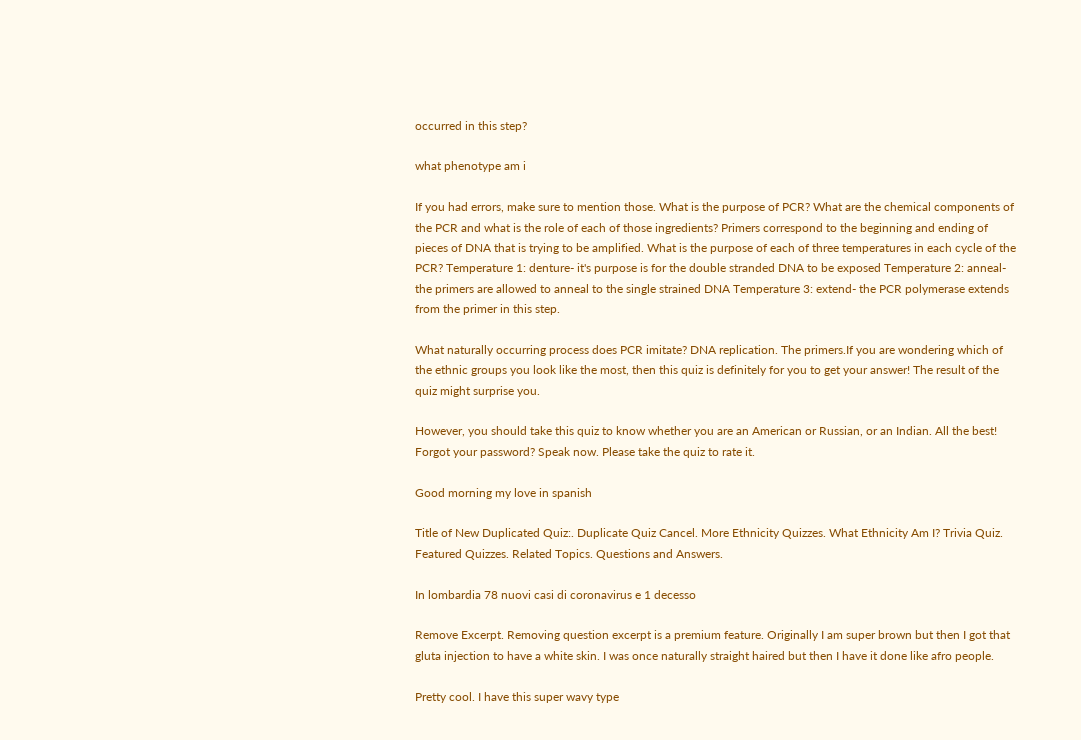occurred in this step?

what phenotype am i

If you had errors, make sure to mention those. What is the purpose of PCR? What are the chemical components of the PCR and what is the role of each of those ingredients? Primers correspond to the beginning and ending of pieces of DNA that is trying to be amplified. What is the purpose of each of three temperatures in each cycle of the PCR? Temperature 1: denture- it's purpose is for the double stranded DNA to be exposed Temperature 2: anneal- the primers are allowed to anneal to the single strained DNA Temperature 3: extend- the PCR polymerase extends from the primer in this step.

What naturally occurring process does PCR imitate? DNA replication. The primers.If you are wondering which of the ethnic groups you look like the most, then this quiz is definitely for you to get your answer! The result of the quiz might surprise you.

However, you should take this quiz to know whether you are an American or Russian, or an Indian. All the best! Forgot your password? Speak now. Please take the quiz to rate it.

Good morning my love in spanish

Title of New Duplicated Quiz:. Duplicate Quiz Cancel. More Ethnicity Quizzes. What Ethnicity Am I? Trivia Quiz. Featured Quizzes. Related Topics. Questions and Answers.

In lombardia 78 nuovi casi di coronavirus e 1 decesso

Remove Excerpt. Removing question excerpt is a premium feature. Originally I am super brown but then I got that gluta injection to have a white skin. I was once naturally straight haired but then I have it done like afro people.

Pretty cool. I have this super wavy type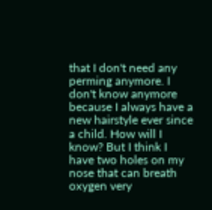that I don't need any perming anymore. I don't know anymore because I always have a new hairstyle ever since a child. How will I know? But I think I have two holes on my nose that can breath oxygen very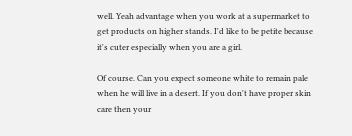well. Yeah advantage when you work at a supermarket to get products on higher stands. I'd like to be petite because it's cuter especially when you are a girl.

Of course. Can you expect someone white to remain pale when he will live in a desert. If you don't have proper skin care then your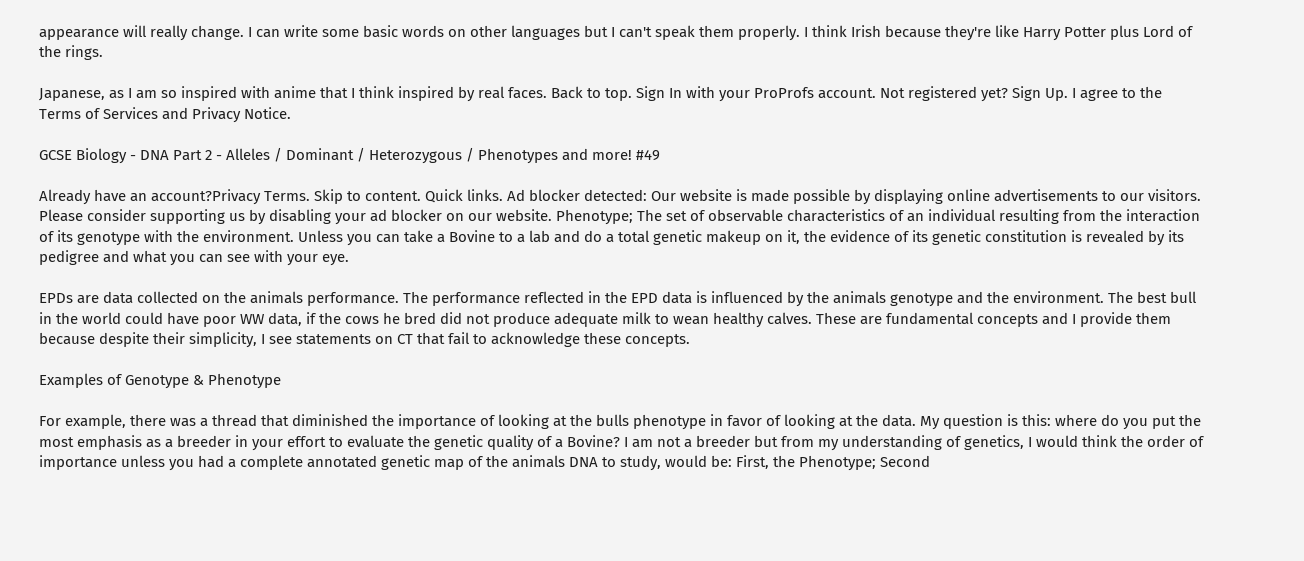appearance will really change. I can write some basic words on other languages but I can't speak them properly. I think Irish because they're like Harry Potter plus Lord of the rings.

Japanese, as I am so inspired with anime that I think inspired by real faces. Back to top. Sign In with your ProProfs account. Not registered yet? Sign Up. I agree to the Terms of Services and Privacy Notice.

GCSE Biology - DNA Part 2 - Alleles / Dominant / Heterozygous / Phenotypes and more! #49

Already have an account?Privacy Terms. Skip to content. Quick links. Ad blocker detected: Our website is made possible by displaying online advertisements to our visitors. Please consider supporting us by disabling your ad blocker on our website. Phenotype; The set of observable characteristics of an individual resulting from the interaction of its genotype with the environment. Unless you can take a Bovine to a lab and do a total genetic makeup on it, the evidence of its genetic constitution is revealed by its pedigree and what you can see with your eye.

EPDs are data collected on the animals performance. The performance reflected in the EPD data is influenced by the animals genotype and the environment. The best bull in the world could have poor WW data, if the cows he bred did not produce adequate milk to wean healthy calves. These are fundamental concepts and I provide them because despite their simplicity, I see statements on CT that fail to acknowledge these concepts.

Examples of Genotype & Phenotype

For example, there was a thread that diminished the importance of looking at the bulls phenotype in favor of looking at the data. My question is this: where do you put the most emphasis as a breeder in your effort to evaluate the genetic quality of a Bovine? I am not a breeder but from my understanding of genetics, I would think the order of importance unless you had a complete annotated genetic map of the animals DNA to study, would be: First, the Phenotype; Second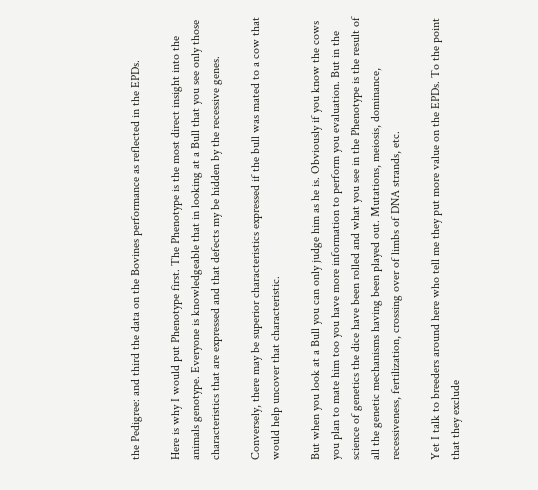the Pedigree: and third the data on the Bovines performance as reflected in the EPDs.

Here is why I would put Phenotype first. The Phenotype is the most direct insight into the animals genotype. Everyone is knowledgeable that in looking at a Bull that you see only those characteristics that are expressed and that defects my be hidden by the recessive genes.

Conversely, there may be superior characteristics expressed if the bull was mated to a cow that would help uncover that characteristic.

But when you look at a Bull you can only judge him as he is. Obviously if you know the cows you plan to mate him too you have more information to perform you evaluation. But in the science of genetics the dice have been rolled and what you see in the Phenotype is the result of all the genetic mechanisms having been played out. Mutations, meiosis, dominance, recessiveness, fertilization, crossing over of limbs of DNA strands, etc.

Yet I talk to breeders around here who tell me they put more value on the EPDs. To the point that they exclude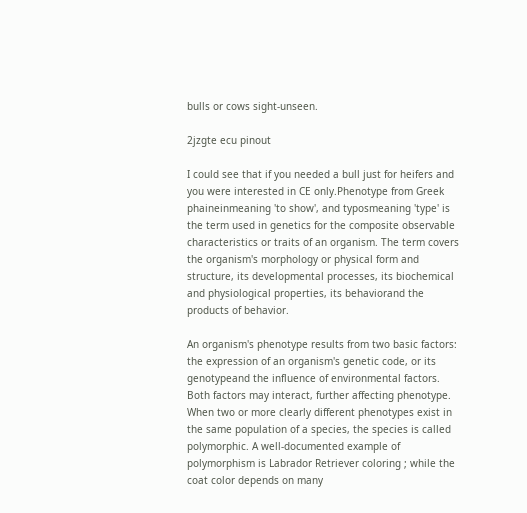bulls or cows sight-unseen.

2jzgte ecu pinout

I could see that if you needed a bull just for heifers and you were interested in CE only.Phenotype from Greek phaineinmeaning 'to show', and typosmeaning 'type' is the term used in genetics for the composite observable characteristics or traits of an organism. The term covers the organism's morphology or physical form and structure, its developmental processes, its biochemical and physiological properties, its behaviorand the products of behavior.

An organism's phenotype results from two basic factors: the expression of an organism's genetic code, or its genotypeand the influence of environmental factors. Both factors may interact, further affecting phenotype. When two or more clearly different phenotypes exist in the same population of a species, the species is called polymorphic. A well-documented example of polymorphism is Labrador Retriever coloring ; while the coat color depends on many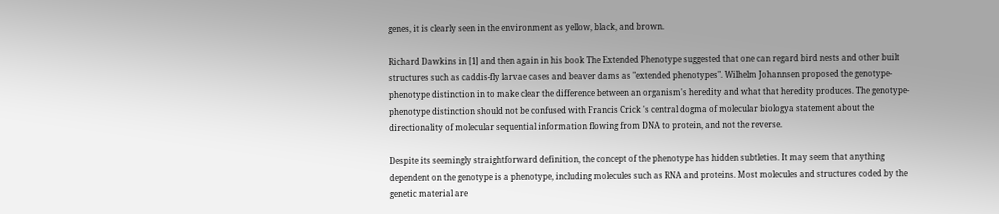genes, it is clearly seen in the environment as yellow, black, and brown.

Richard Dawkins in [1] and then again in his book The Extended Phenotype suggested that one can regard bird nests and other built structures such as caddis-fly larvae cases and beaver dams as "extended phenotypes". Wilhelm Johannsen proposed the genotype-phenotype distinction in to make clear the difference between an organism's heredity and what that heredity produces. The genotype-phenotype distinction should not be confused with Francis Crick 's central dogma of molecular biologya statement about the directionality of molecular sequential information flowing from DNA to protein, and not the reverse.

Despite its seemingly straightforward definition, the concept of the phenotype has hidden subtleties. It may seem that anything dependent on the genotype is a phenotype, including molecules such as RNA and proteins. Most molecules and structures coded by the genetic material are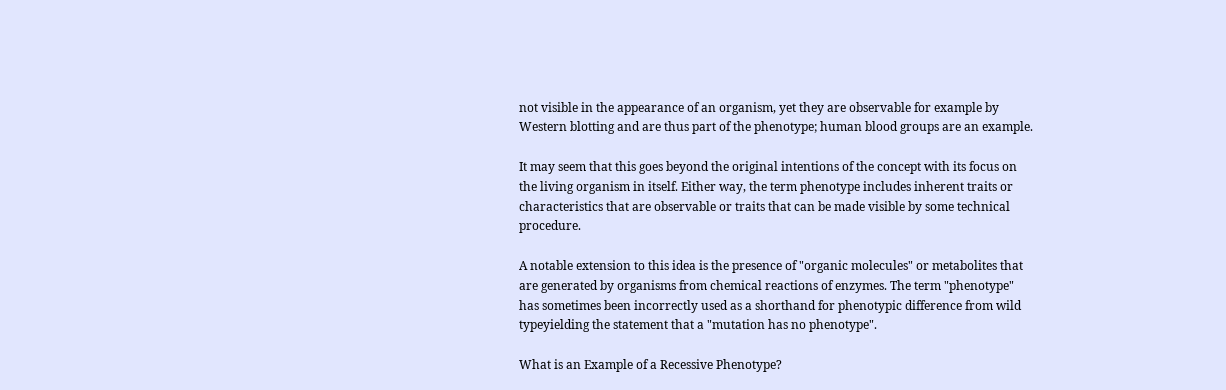not visible in the appearance of an organism, yet they are observable for example by Western blotting and are thus part of the phenotype; human blood groups are an example.

It may seem that this goes beyond the original intentions of the concept with its focus on the living organism in itself. Either way, the term phenotype includes inherent traits or characteristics that are observable or traits that can be made visible by some technical procedure.

A notable extension to this idea is the presence of "organic molecules" or metabolites that are generated by organisms from chemical reactions of enzymes. The term "phenotype" has sometimes been incorrectly used as a shorthand for phenotypic difference from wild typeyielding the statement that a "mutation has no phenotype".

What is an Example of a Recessive Phenotype?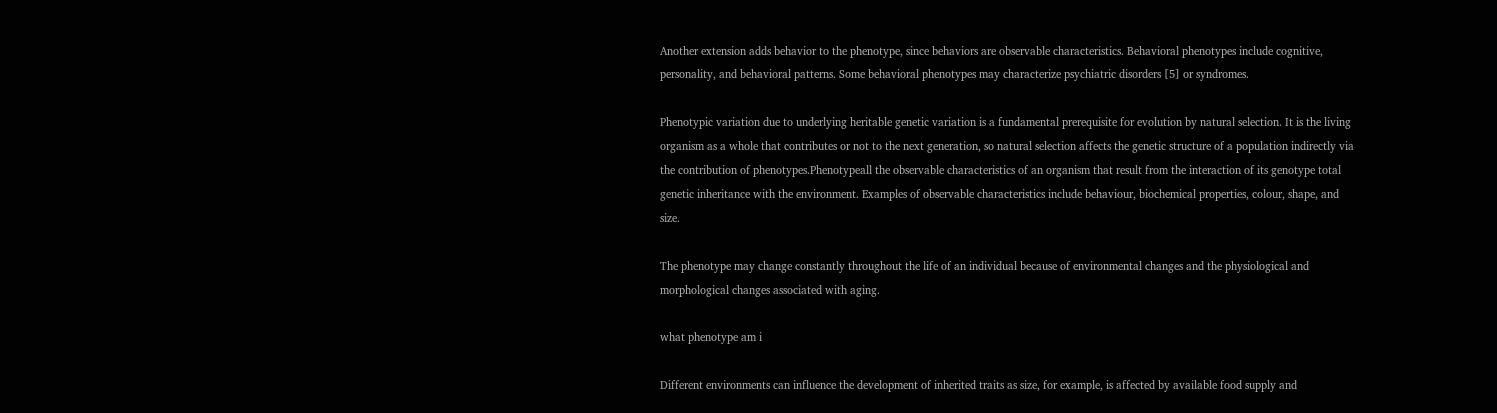Another extension adds behavior to the phenotype, since behaviors are observable characteristics. Behavioral phenotypes include cognitive, personality, and behavioral patterns. Some behavioral phenotypes may characterize psychiatric disorders [5] or syndromes.

Phenotypic variation due to underlying heritable genetic variation is a fundamental prerequisite for evolution by natural selection. It is the living organism as a whole that contributes or not to the next generation, so natural selection affects the genetic structure of a population indirectly via the contribution of phenotypes.Phenotypeall the observable characteristics of an organism that result from the interaction of its genotype total genetic inheritance with the environment. Examples of observable characteristics include behaviour, biochemical properties, colour, shape, and size.

The phenotype may change constantly throughout the life of an individual because of environmental changes and the physiological and morphological changes associated with aging.

what phenotype am i

Different environments can influence the development of inherited traits as size, for example, is affected by available food supply and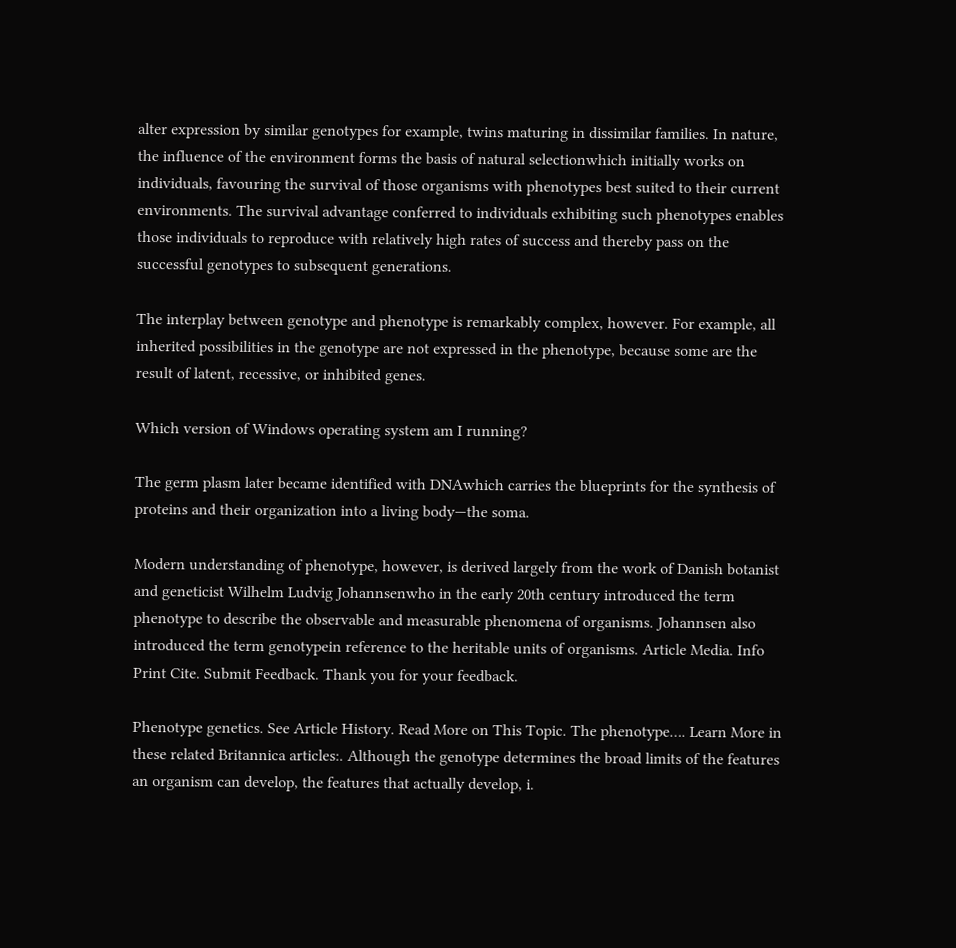alter expression by similar genotypes for example, twins maturing in dissimilar families. In nature, the influence of the environment forms the basis of natural selectionwhich initially works on individuals, favouring the survival of those organisms with phenotypes best suited to their current environments. The survival advantage conferred to individuals exhibiting such phenotypes enables those individuals to reproduce with relatively high rates of success and thereby pass on the successful genotypes to subsequent generations.

The interplay between genotype and phenotype is remarkably complex, however. For example, all inherited possibilities in the genotype are not expressed in the phenotype, because some are the result of latent, recessive, or inhibited genes.

Which version of Windows operating system am I running?

The germ plasm later became identified with DNAwhich carries the blueprints for the synthesis of proteins and their organization into a living body—the soma.

Modern understanding of phenotype, however, is derived largely from the work of Danish botanist and geneticist Wilhelm Ludvig Johannsenwho in the early 20th century introduced the term phenotype to describe the observable and measurable phenomena of organisms. Johannsen also introduced the term genotypein reference to the heritable units of organisms. Article Media. Info Print Cite. Submit Feedback. Thank you for your feedback.

Phenotype genetics. See Article History. Read More on This Topic. The phenotype…. Learn More in these related Britannica articles:. Although the genotype determines the broad limits of the features an organism can develop, the features that actually develop, i.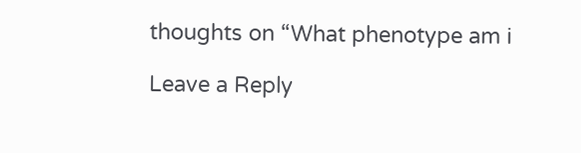thoughts on “What phenotype am i

Leave a Reply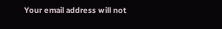Your email address will not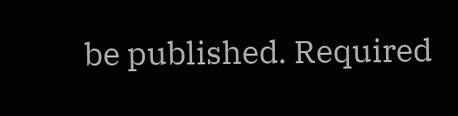be published. Required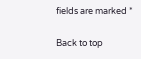fields are marked *

Back to top